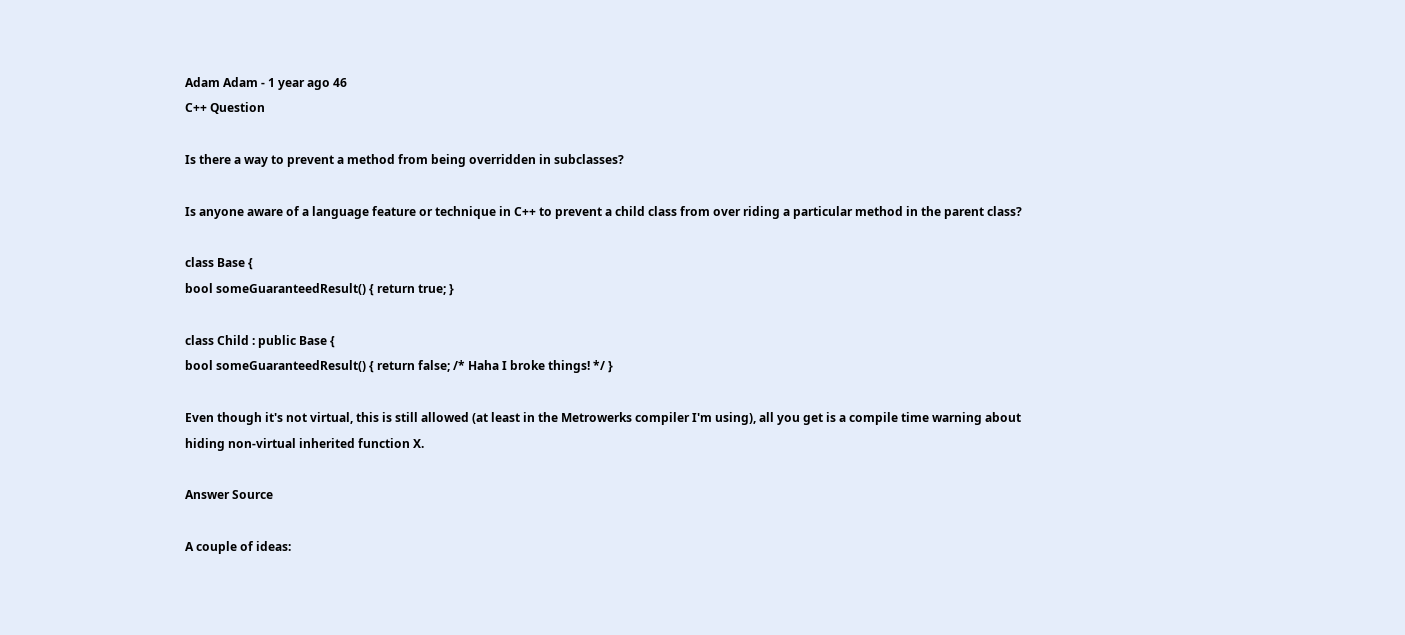Adam Adam - 1 year ago 46
C++ Question

Is there a way to prevent a method from being overridden in subclasses?

Is anyone aware of a language feature or technique in C++ to prevent a child class from over riding a particular method in the parent class?

class Base {
bool someGuaranteedResult() { return true; }

class Child : public Base {
bool someGuaranteedResult() { return false; /* Haha I broke things! */ }

Even though it's not virtual, this is still allowed (at least in the Metrowerks compiler I'm using), all you get is a compile time warning about hiding non-virtual inherited function X.

Answer Source

A couple of ideas: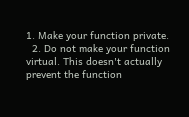1. Make your function private.
  2. Do not make your function virtual. This doesn't actually prevent the function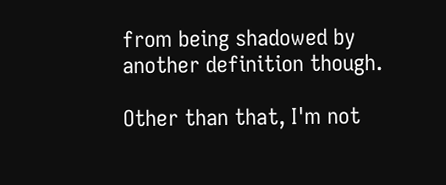from being shadowed by another definition though.

Other than that, I'm not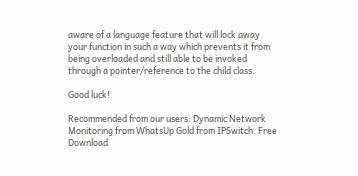aware of a language feature that will lock away your function in such a way which prevents it from being overloaded and still able to be invoked through a pointer/reference to the child class.

Good luck!

Recommended from our users: Dynamic Network Monitoring from WhatsUp Gold from IPSwitch. Free Download